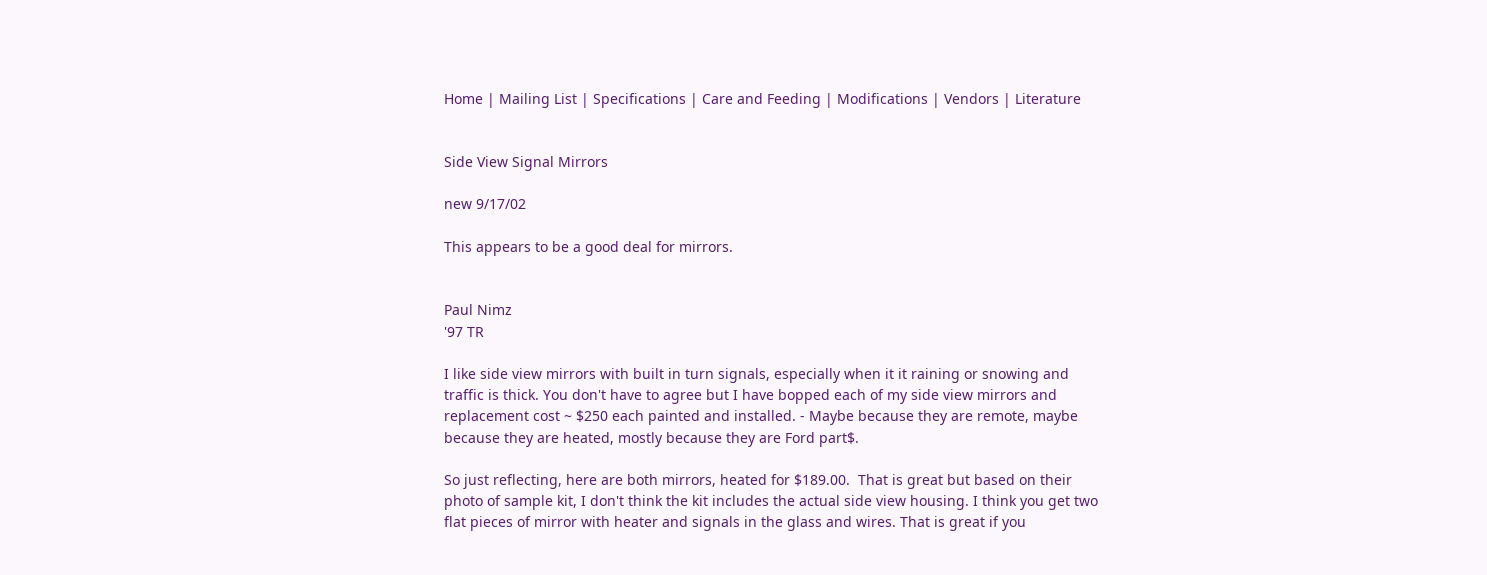Home | Mailing List | Specifications | Care and Feeding | Modifications | Vendors | Literature


Side View Signal Mirrors

new 9/17/02

This appears to be a good deal for mirrors.


Paul Nimz
'97 TR

I like side view mirrors with built in turn signals, especially when it it raining or snowing and traffic is thick. You don't have to agree but I have bopped each of my side view mirrors and replacement cost ~ $250 each painted and installed. - Maybe because they are remote, maybe because they are heated, mostly because they are Ford part$.

So just reflecting, here are both mirrors, heated for $189.00.  That is great but based on their photo of sample kit, I don't think the kit includes the actual side view housing. I think you get two flat pieces of mirror with heater and signals in the glass and wires. That is great if you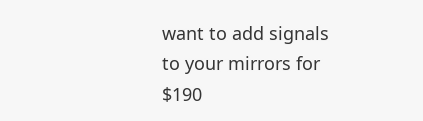want to add signals to your mirrors for $190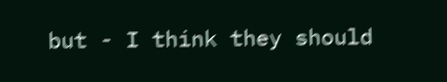but - I think they should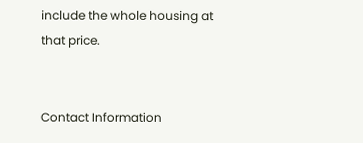include the whole housing at that price.


Contact Information